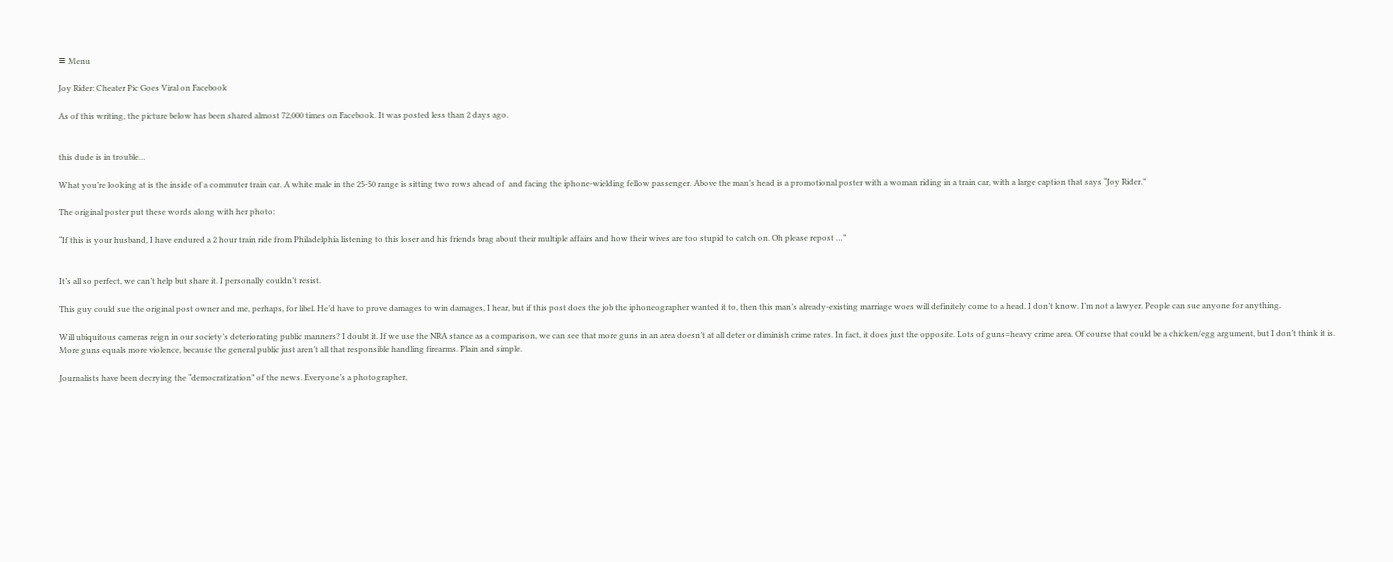≡ Menu

Joy Rider: Cheater Pic Goes Viral on Facebook

As of this writing, the picture below has been shared almost 72,000 times on Facebook. It was posted less than 2 days ago.


this dude is in trouble…

What you’re looking at is the inside of a commuter train car. A white male in the 25-50 range is sitting two rows ahead of  and facing the iphone-wielding fellow passenger. Above the man’s head is a promotional poster with a woman riding in a train car, with a large caption that says “Joy Rider.”

The original poster put these words along with her photo:

“If this is your husband, I have endured a 2 hour train ride from Philadelphia listening to this loser and his friends brag about their multiple affairs and how their wives are too stupid to catch on. Oh please repost …”


It’s all so perfect, we can’t help but share it. I personally couldn’t resist.

This guy could sue the original post owner and me, perhaps, for libel. He’d have to prove damages to win damages, I hear, but if this post does the job the iphoneographer wanted it to, then this man’s already-existing marriage woes will definitely come to a head. I don’t know. I’m not a lawyer. People can sue anyone for anything.

Will ubiquitous cameras reign in our society’s deteriorating public manners? I doubt it. If we use the NRA stance as a comparison, we can see that more guns in an area doesn’t at all deter or diminish crime rates. In fact, it does just the opposite. Lots of guns=heavy crime area. Of course that could be a chicken/egg argument, but I don’t think it is. More guns equals more violence, because the general public just aren’t all that responsible handling firearms. Plain and simple.

Journalists have been decrying the “democratization” of the news. Everyone’s a photographer,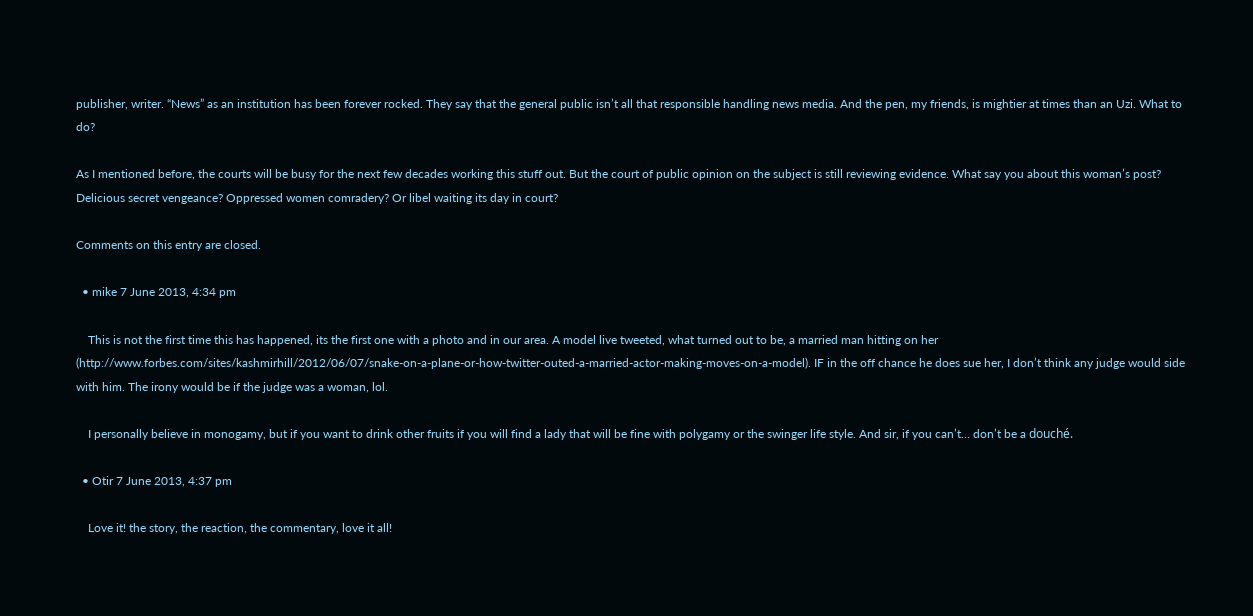publisher, writer. “News” as an institution has been forever rocked. They say that the general public isn’t all that responsible handling news media. And the pen, my friends, is mightier at times than an Uzi. What to do?

As I mentioned before, the courts will be busy for the next few decades working this stuff out. But the court of public opinion on the subject is still reviewing evidence. What say you about this woman’s post? Delicious secret vengeance? Oppressed women comradery? Or libel waiting its day in court?

Comments on this entry are closed.

  • mike 7 June 2013, 4:34 pm

    This is not the first time this has happened, its the first one with a photo and in our area. A model live tweeted, what turned out to be, a married man hitting on her (http://www.forbes.com/sites/kashmirhill/2012/06/07/snake-on-a-plane-or-how-twitter-outed-a-married-actor-making-moves-on-a-model). IF in the off chance he does sue her, I don’t think any judge would side with him. The irony would be if the judge was a woman, lol.

    I personally believe in monogamy, but if you want to drink other fruits if you will find a lady that will be fine with polygamy or the swinger life style. And sir, if you can’t… don’t be a douché.

  • Otir 7 June 2013, 4:37 pm

    Love it! the story, the reaction, the commentary, love it all!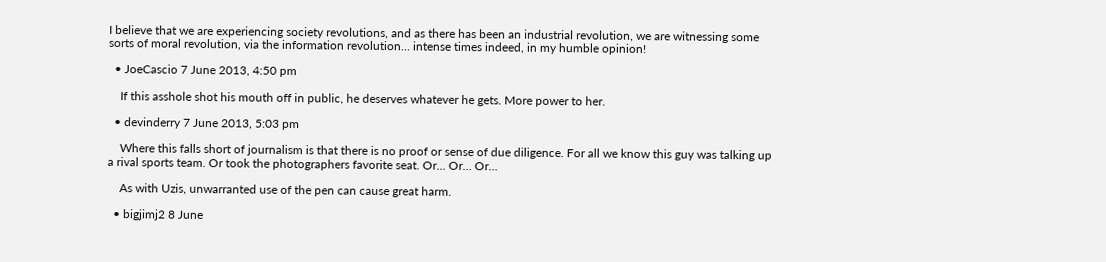I believe that we are experiencing society revolutions, and as there has been an industrial revolution, we are witnessing some sorts of moral revolution, via the information revolution… intense times indeed, in my humble opinion!

  • JoeCascio 7 June 2013, 4:50 pm

    If this asshole shot his mouth off in public, he deserves whatever he gets. More power to her.

  • devinderry 7 June 2013, 5:03 pm

    Where this falls short of journalism is that there is no proof or sense of due diligence. For all we know this guy was talking up a rival sports team. Or took the photographers favorite seat. Or… Or… Or…

    As with Uzis, unwarranted use of the pen can cause great harm.

  • bigjimj2 8 June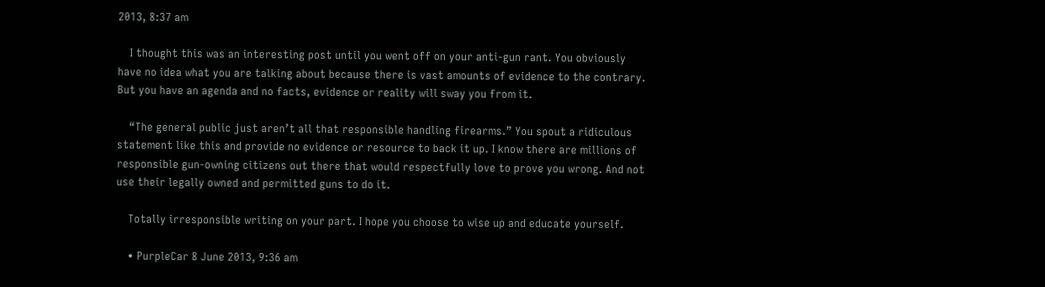2013, 8:37 am

    I thought this was an interesting post until you went off on your anti-gun rant. You obviously have no idea what you are talking about because there is vast amounts of evidence to the contrary. But you have an agenda and no facts, evidence or reality will sway you from it.

    “The general public just aren’t all that responsible handling firearms.” You spout a ridiculous statement like this and provide no evidence or resource to back it up. I know there are millions of responsible gun-owning citizens out there that would respectfully love to prove you wrong. And not use their legally owned and permitted guns to do it.

    Totally irresponsible writing on your part. I hope you choose to wise up and educate yourself.

    • PurpleCar 8 June 2013, 9:36 am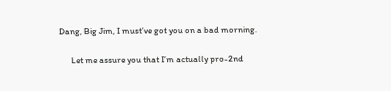Dang, Big Jim, I must’ve got you on a bad morning.

      Let me assure you that I’m actually pro-2nd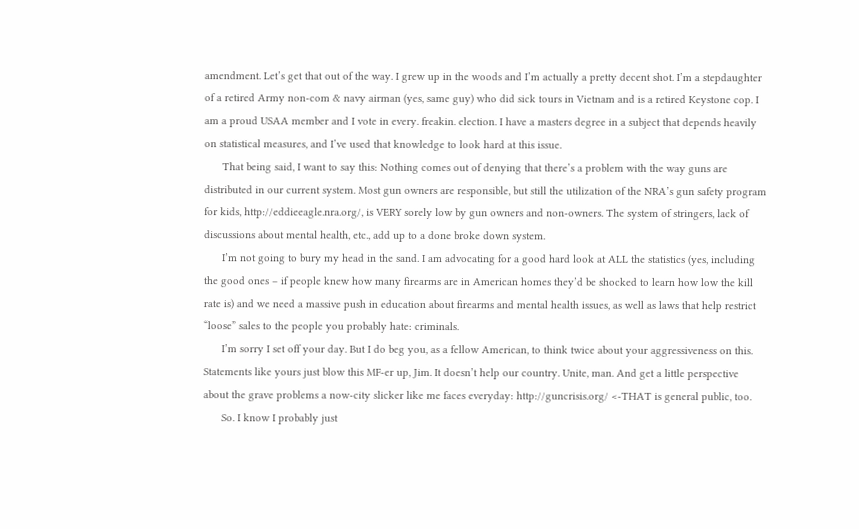amendment. Let’s get that out of the way. I grew up in the woods and I’m actually a pretty decent shot. I’m a stepdaughter of a retired Army non-com & navy airman (yes, same guy) who did sick tours in Vietnam and is a retired Keystone cop. I am a proud USAA member and I vote in every. freakin. election. I have a masters degree in a subject that depends heavily on statistical measures, and I’ve used that knowledge to look hard at this issue.
      That being said, I want to say this: Nothing comes out of denying that there’s a problem with the way guns are distributed in our current system. Most gun owners are responsible, but still the utilization of the NRA’s gun safety program for kids, http://eddieeagle.nra.org/, is VERY sorely low by gun owners and non-owners. The system of stringers, lack of discussions about mental health, etc., add up to a done broke down system.
      I’m not going to bury my head in the sand. I am advocating for a good hard look at ALL the statistics (yes, including the good ones – if people knew how many firearms are in American homes they’d be shocked to learn how low the kill rate is) and we need a massive push in education about firearms and mental health issues, as well as laws that help restrict “loose” sales to the people you probably hate: criminals.
      I’m sorry I set off your day. But I do beg you, as a fellow American, to think twice about your aggressiveness on this. Statements like yours just blow this MF-er up, Jim. It doesn’t help our country. Unite, man. And get a little perspective about the grave problems a now-city slicker like me faces everyday: http://guncrisis.org/ <-THAT is general public, too.
      So. I know I probably just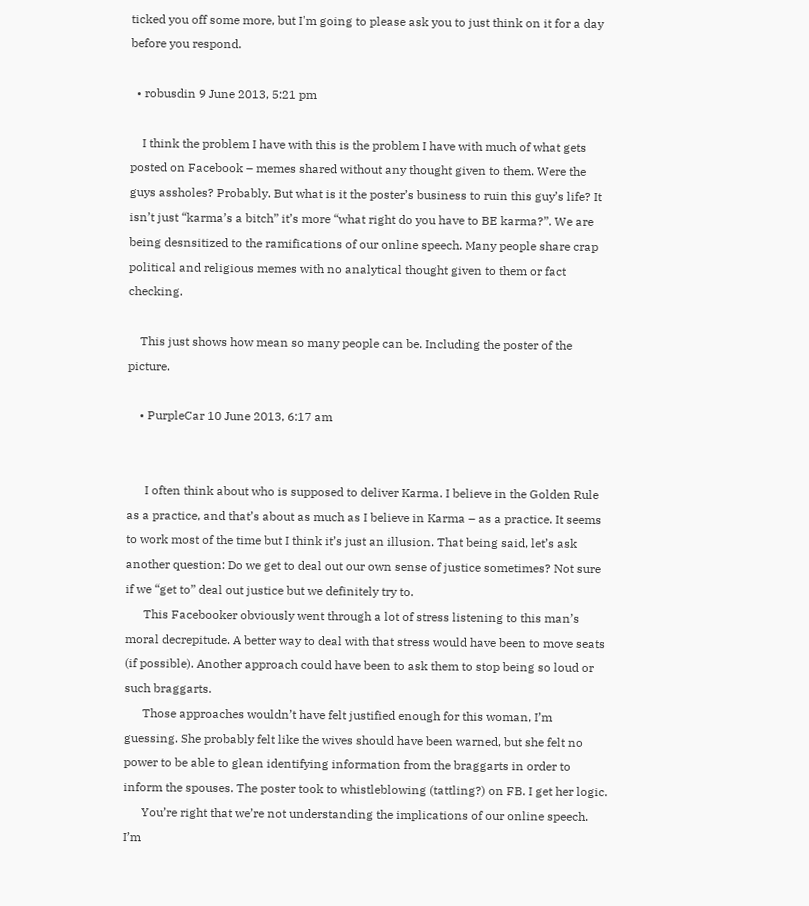ticked you off some more, but I'm going to please ask you to just think on it for a day before you respond.

  • robusdin 9 June 2013, 5:21 pm

    I think the problem I have with this is the problem I have with much of what gets posted on Facebook – memes shared without any thought given to them. Were the guys assholes? Probably. But what is it the poster’s business to ruin this guy’s life? It isn’t just “karma’s a bitch” it’s more “what right do you have to BE karma?”. We are being desnsitized to the ramifications of our online speech. Many people share crap political and religious memes with no analytical thought given to them or fact checking.

    This just shows how mean so many people can be. Including the poster of the picture.

    • PurpleCar 10 June 2013, 6:17 am


      I often think about who is supposed to deliver Karma. I believe in the Golden Rule as a practice, and that’s about as much as I believe in Karma – as a practice. It seems to work most of the time but I think it’s just an illusion. That being said, let’s ask another question: Do we get to deal out our own sense of justice sometimes? Not sure if we “get to” deal out justice but we definitely try to.
      This Facebooker obviously went through a lot of stress listening to this man’s moral decrepitude. A better way to deal with that stress would have been to move seats (if possible). Another approach could have been to ask them to stop being so loud or such braggarts.
      Those approaches wouldn’t have felt justified enough for this woman, I’m guessing. She probably felt like the wives should have been warned, but she felt no power to be able to glean identifying information from the braggarts in order to inform the spouses. The poster took to whistleblowing (tattling?) on FB. I get her logic.
      You’re right that we’re not understanding the implications of our online speech. I’m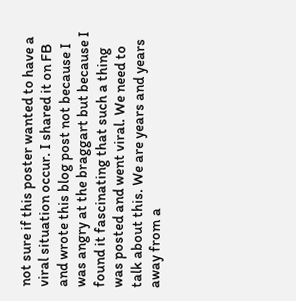not sure if this poster wanted to have a viral situation occur. I shared it on FB and wrote this blog post not because I was angry at the braggart but because I found it fascinating that such a thing was posted and went viral. We need to talk about this. We are years and years away from a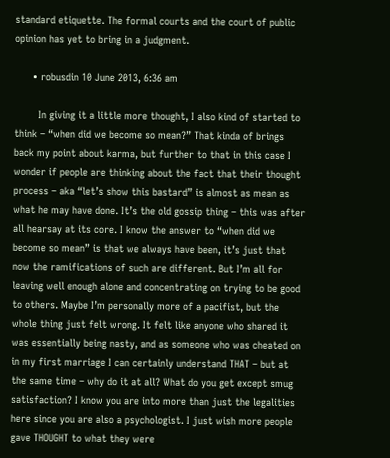standard etiquette. The formal courts and the court of public opinion has yet to bring in a judgment.

      • robusdin 10 June 2013, 6:36 am

        In giving it a little more thought, I also kind of started to think – “when did we become so mean?” That kinda of brings back my point about karma, but further to that in this case I wonder if people are thinking about the fact that their thought process – aka “let’s show this bastard” is almost as mean as what he may have done. It’s the old gossip thing – this was after all hearsay at its core. I know the answer to “when did we become so mean” is that we always have been, it’s just that now the ramifications of such are different. But I’m all for leaving well enough alone and concentrating on trying to be good to others. Maybe I’m personally more of a pacifist, but the whole thing just felt wrong. It felt like anyone who shared it was essentially being nasty, and as someone who was cheated on in my first marriage I can certainly understand THAT – but at the same time – why do it at all? What do you get except smug satisfaction? I know you are into more than just the legalities here since you are also a psychologist. I just wish more people gave THOUGHT to what they were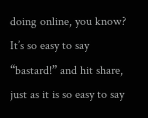doing online, you know? It’s so easy to say “bastard!” and hit share, just as it is so easy to say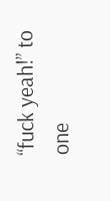“fuck yeah!” to one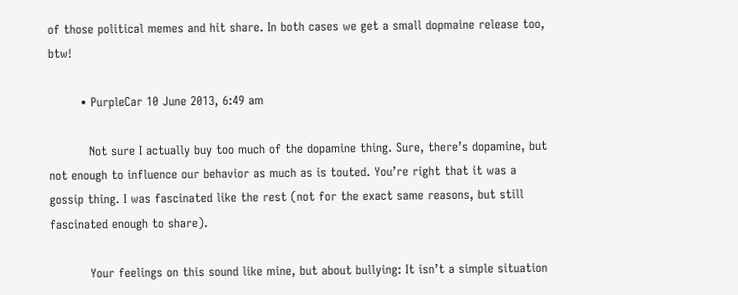of those political memes and hit share. In both cases we get a small dopmaine release too, btw!

        • PurpleCar 10 June 2013, 6:49 am

          Not sure I actually buy too much of the dopamine thing. Sure, there’s dopamine, but not enough to influence our behavior as much as is touted. You’re right that it was a gossip thing. I was fascinated like the rest (not for the exact same reasons, but still fascinated enough to share).

          Your feelings on this sound like mine, but about bullying: It isn’t a simple situation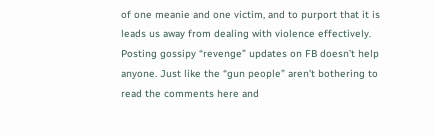of one meanie and one victim, and to purport that it is leads us away from dealing with violence effectively. Posting gossipy “revenge” updates on FB doesn’t help anyone. Just like the “gun people” aren’t bothering to read the comments here and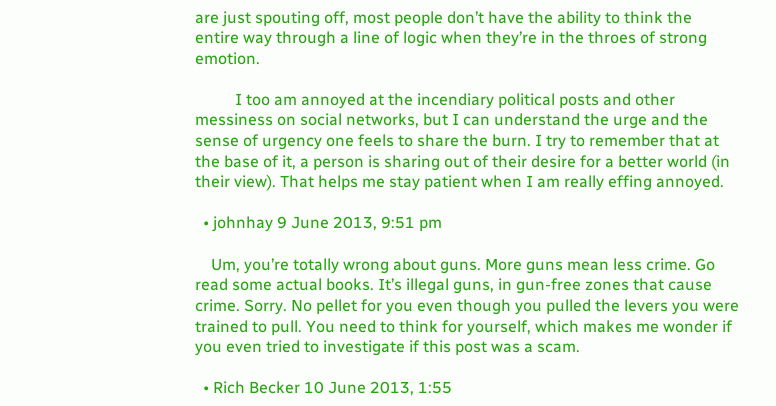are just spouting off, most people don’t have the ability to think the entire way through a line of logic when they’re in the throes of strong emotion.

          I too am annoyed at the incendiary political posts and other messiness on social networks, but I can understand the urge and the sense of urgency one feels to share the burn. I try to remember that at the base of it, a person is sharing out of their desire for a better world (in their view). That helps me stay patient when I am really effing annoyed.

  • johnhay 9 June 2013, 9:51 pm

    Um, you’re totally wrong about guns. More guns mean less crime. Go read some actual books. It’s illegal guns, in gun-free zones that cause crime. Sorry. No pellet for you even though you pulled the levers you were trained to pull. You need to think for yourself, which makes me wonder if you even tried to investigate if this post was a scam.

  • Rich Becker 10 June 2013, 1:55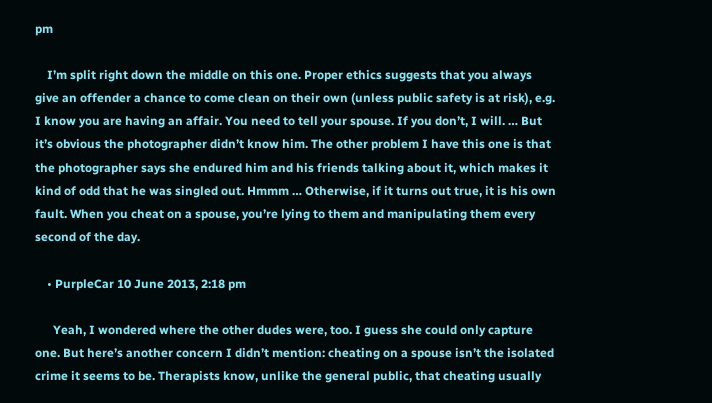pm

    I’m split right down the middle on this one. Proper ethics suggests that you always give an offender a chance to come clean on their own (unless public safety is at risk), e.g. I know you are having an affair. You need to tell your spouse. If you don’t, I will. … But it’s obvious the photographer didn’t know him. The other problem I have this one is that the photographer says she endured him and his friends talking about it, which makes it kind of odd that he was singled out. Hmmm … Otherwise, if it turns out true, it is his own fault. When you cheat on a spouse, you’re lying to them and manipulating them every second of the day.

    • PurpleCar 10 June 2013, 2:18 pm

      Yeah, I wondered where the other dudes were, too. I guess she could only capture one. But here’s another concern I didn’t mention: cheating on a spouse isn’t the isolated crime it seems to be. Therapists know, unlike the general public, that cheating usually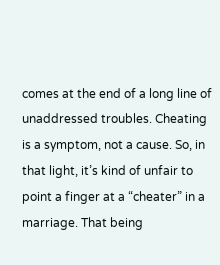comes at the end of a long line of unaddressed troubles. Cheating is a symptom, not a cause. So, in that light, it’s kind of unfair to point a finger at a “cheater” in a marriage. That being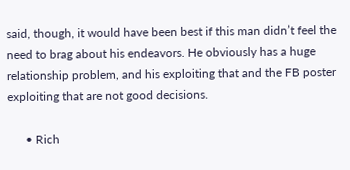said, though, it would have been best if this man didn’t feel the need to brag about his endeavors. He obviously has a huge relationship problem, and his exploiting that and the FB poster exploiting that are not good decisions.

      • Rich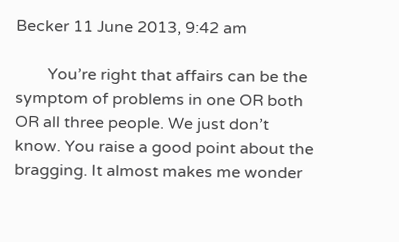Becker 11 June 2013, 9:42 am

        You’re right that affairs can be the symptom of problems in one OR both OR all three people. We just don’t know. You raise a good point about the bragging. It almost makes me wonder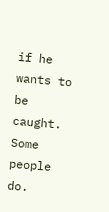if he wants to be caught. Some people do.